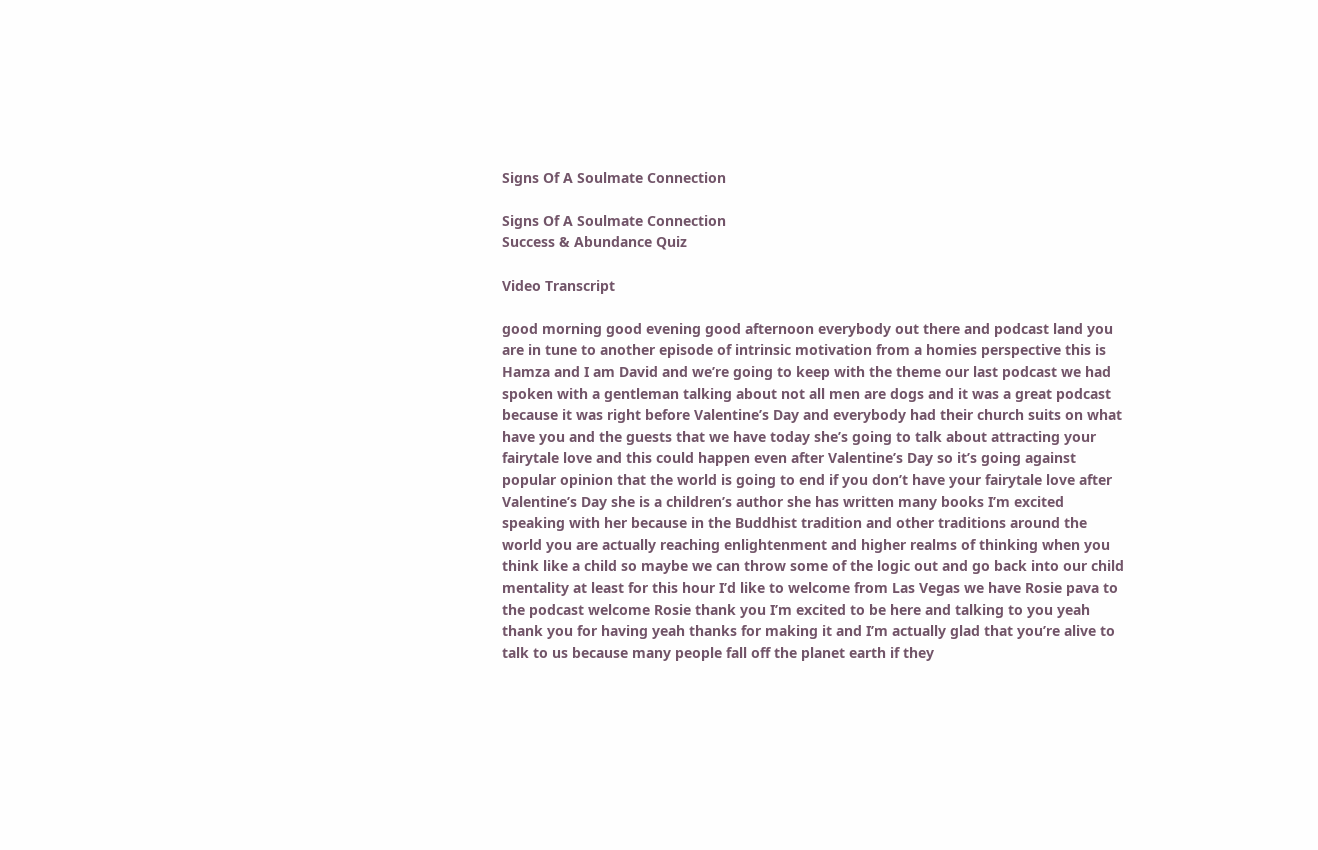Signs Of A Soulmate Connection

Signs Of A Soulmate Connection
Success & Abundance Quiz

Video Transcript

good morning good evening good afternoon everybody out there and podcast land you are in tune to another episode of intrinsic motivation from a homies perspective this is Hamza and I am David and we’re going to keep with the theme our last podcast we had spoken with a gentleman talking about not all men are dogs and it was a great podcast because it was right before Valentine’s Day and everybody had their church suits on what have you and the guests that we have today she’s going to talk about attracting your fairytale love and this could happen even after Valentine’s Day so it’s going against popular opinion that the world is going to end if you don’t have your fairytale love after Valentine’s Day she is a children’s author she has written many books I’m excited speaking with her because in the Buddhist tradition and other traditions around the world you are actually reaching enlightenment and higher realms of thinking when you think like a child so maybe we can throw some of the logic out and go back into our child mentality at least for this hour I’d like to welcome from Las Vegas we have Rosie pava to the podcast welcome Rosie thank you I’m excited to be here and talking to you yeah thank you for having yeah thanks for making it and I’m actually glad that you’re alive to talk to us because many people fall off the planet earth if they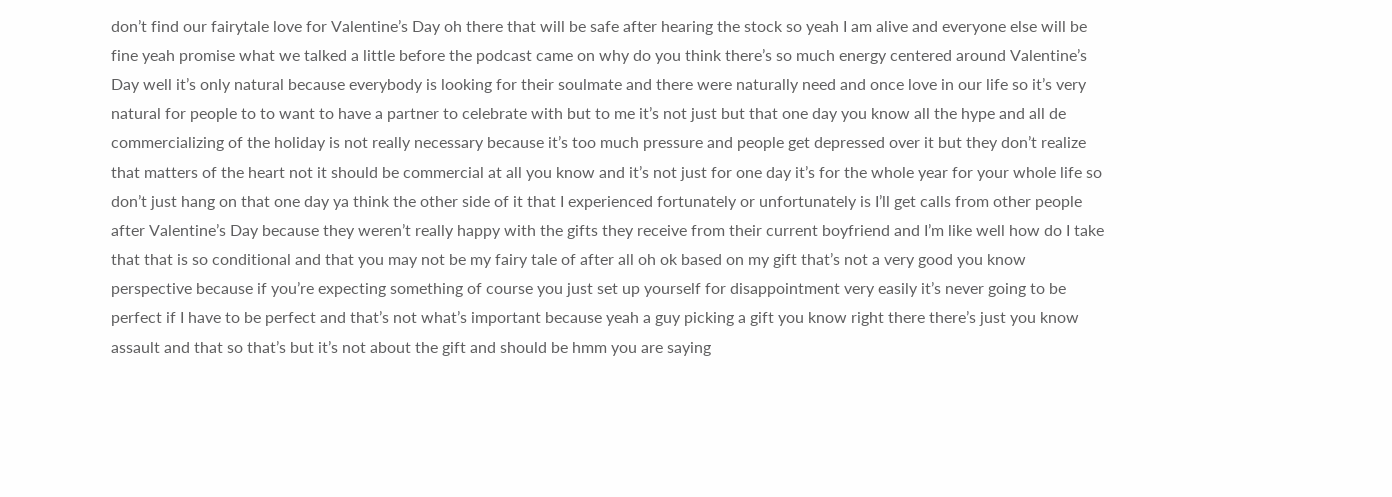don’t find our fairytale love for Valentine’s Day oh there that will be safe after hearing the stock so yeah I am alive and everyone else will be fine yeah promise what we talked a little before the podcast came on why do you think there’s so much energy centered around Valentine’s Day well it’s only natural because everybody is looking for their soulmate and there were naturally need and once love in our life so it’s very natural for people to to want to have a partner to celebrate with but to me it’s not just but that one day you know all the hype and all de commercializing of the holiday is not really necessary because it’s too much pressure and people get depressed over it but they don’t realize that matters of the heart not it should be commercial at all you know and it’s not just for one day it’s for the whole year for your whole life so don’t just hang on that one day ya think the other side of it that I experienced fortunately or unfortunately is I’ll get calls from other people after Valentine’s Day because they weren’t really happy with the gifts they receive from their current boyfriend and I’m like well how do I take that that is so conditional and that you may not be my fairy tale of after all oh ok based on my gift that’s not a very good you know perspective because if you’re expecting something of course you just set up yourself for disappointment very easily it’s never going to be perfect if I have to be perfect and that’s not what’s important because yeah a guy picking a gift you know right there there’s just you know assault and that so that’s but it’s not about the gift and should be hmm you are saying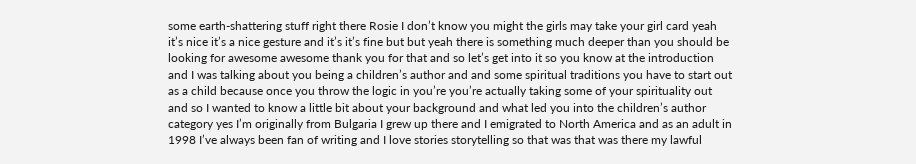some earth-shattering stuff right there Rosie I don’t know you might the girls may take your girl card yeah it’s nice it’s a nice gesture and it’s it’s fine but but yeah there is something much deeper than you should be looking for awesome awesome thank you for that and so let’s get into it so you know at the introduction and I was talking about you being a children’s author and and some spiritual traditions you have to start out as a child because once you throw the logic in you’re you’re actually taking some of your spirituality out and so I wanted to know a little bit about your background and what led you into the children’s author category yes I’m originally from Bulgaria I grew up there and I emigrated to North America and as an adult in 1998 I’ve always been fan of writing and I love stories storytelling so that was that was there my lawful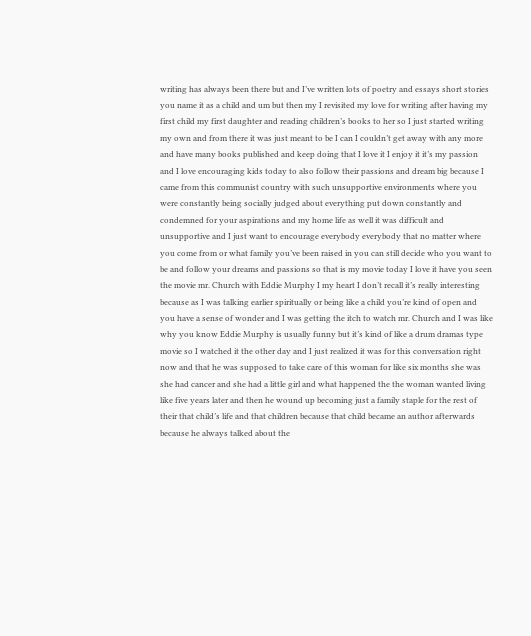writing has always been there but and I’ve written lots of poetry and essays short stories you name it as a child and um but then my I revisited my love for writing after having my first child my first daughter and reading children’s books to her so I just started writing my own and from there it was just meant to be I can I couldn’t get away with any more and have many books published and keep doing that I love it I enjoy it it’s my passion and I love encouraging kids today to also follow their passions and dream big because I came from this communist country with such unsupportive environments where you were constantly being socially judged about everything put down constantly and condemned for your aspirations and my home life as well it was difficult and unsupportive and I just want to encourage everybody everybody that no matter where you come from or what family you’ve been raised in you can still decide who you want to be and follow your dreams and passions so that is my movie today I love it have you seen the movie mr. Church with Eddie Murphy I my heart I don’t recall it’s really interesting because as I was talking earlier spiritually or being like a child you’re kind of open and you have a sense of wonder and I was getting the itch to watch mr. Church and I was like why you know Eddie Murphy is usually funny but it’s kind of like a drum dramas type movie so I watched it the other day and I just realized it was for this conversation right now and that he was supposed to take care of this woman for like six months she was she had cancer and she had a little girl and what happened the the woman wanted living like five years later and then he wound up becoming just a family staple for the rest of their that child’s life and that children because that child became an author afterwards because he always talked about the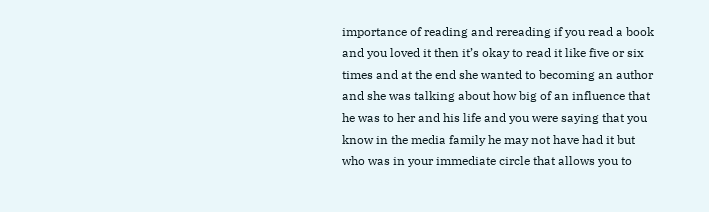importance of reading and rereading if you read a book and you loved it then it’s okay to read it like five or six times and at the end she wanted to becoming an author and she was talking about how big of an influence that he was to her and his life and you were saying that you know in the media family he may not have had it but who was in your immediate circle that allows you to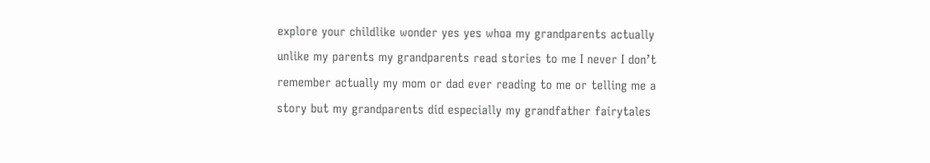explore your childlike wonder yes yes whoa my grandparents actually unlike my parents my grandparents read stories to me I never I don’t remember actually my mom or dad ever reading to me or telling me a story but my grandparents did especially my grandfather fairytales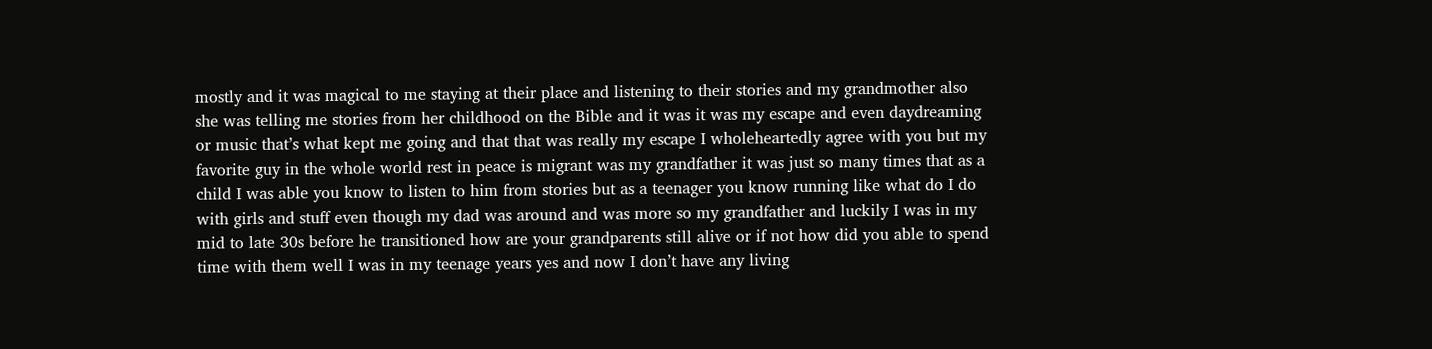mostly and it was magical to me staying at their place and listening to their stories and my grandmother also she was telling me stories from her childhood on the Bible and it was it was my escape and even daydreaming or music that’s what kept me going and that that was really my escape I wholeheartedly agree with you but my favorite guy in the whole world rest in peace is migrant was my grandfather it was just so many times that as a child I was able you know to listen to him from stories but as a teenager you know running like what do I do with girls and stuff even though my dad was around and was more so my grandfather and luckily I was in my mid to late 30s before he transitioned how are your grandparents still alive or if not how did you able to spend time with them well I was in my teenage years yes and now I don’t have any living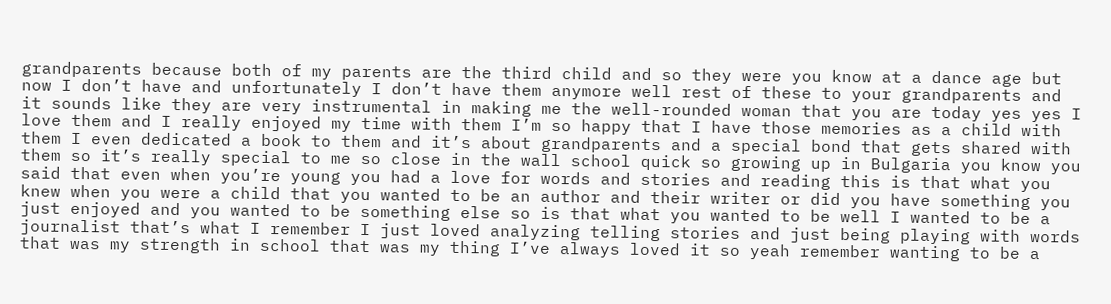grandparents because both of my parents are the third child and so they were you know at a dance age but now I don’t have and unfortunately I don’t have them anymore well rest of these to your grandparents and it sounds like they are very instrumental in making me the well-rounded woman that you are today yes yes I love them and I really enjoyed my time with them I’m so happy that I have those memories as a child with them I even dedicated a book to them and it’s about grandparents and a special bond that gets shared with them so it’s really special to me so close in the wall school quick so growing up in Bulgaria you know you said that even when you’re young you had a love for words and stories and reading this is that what you knew when you were a child that you wanted to be an author and their writer or did you have something you just enjoyed and you wanted to be something else so is that what you wanted to be well I wanted to be a journalist that’s what I remember I just loved analyzing telling stories and just being playing with words that was my strength in school that was my thing I’ve always loved it so yeah remember wanting to be a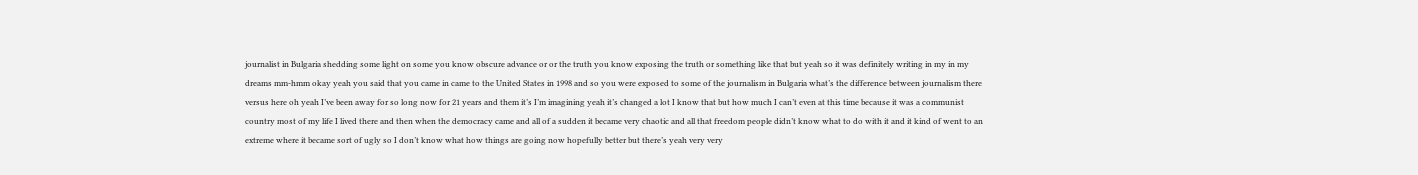journalist in Bulgaria shedding some light on some you know obscure advance or or the truth you know exposing the truth or something like that but yeah so it was definitely writing in my in my dreams mm-hmm okay yeah you said that you came in came to the United States in 1998 and so you were exposed to some of the journalism in Bulgaria what’s the difference between journalism there versus here oh yeah I’ve been away for so long now for 21 years and them it’s I’m imagining yeah it’s changed a lot I know that but how much I can’t even at this time because it was a communist country most of my life I lived there and then when the democracy came and all of a sudden it became very chaotic and all that freedom people didn’t know what to do with it and it kind of went to an extreme where it became sort of ugly so I don’t know what how things are going now hopefully better but there’s yeah very very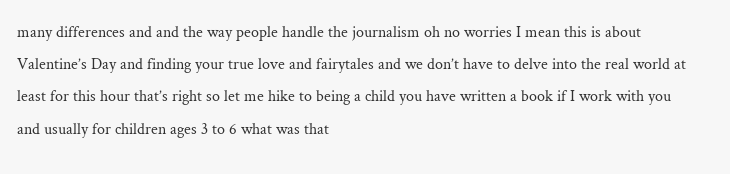many differences and and the way people handle the journalism oh no worries I mean this is about Valentine’s Day and finding your true love and fairytales and we don’t have to delve into the real world at least for this hour that’s right so let me hike to being a child you have written a book if I work with you and usually for children ages 3 to 6 what was that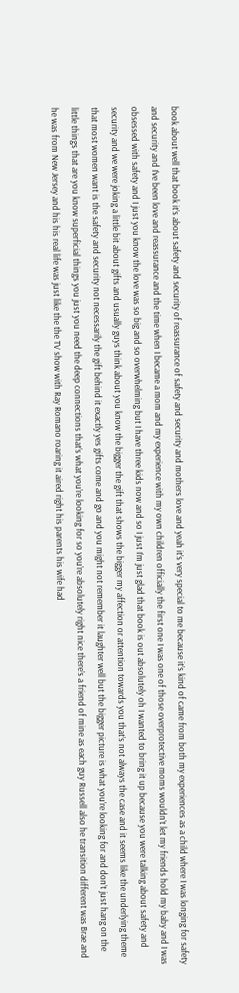book about well that book it’s about safety and security of reassurance of safety and security and mothers love and yeah it’s very special to me because it’s kind of came from both my experiences as a child where I was longing for safety and security and I’ve been love and reassurance and the time when I became a mom and my experience with my own children officially the first one I was one of those overprotective moms wouldn’t let my friends hold my baby and I was obsessed with safety and I just you know the love was so big and so overwhelming but I have three kids now and so I just I’m just glad that book is out absolutely oh I wanted to bring it up because you were talking about safety and security and we were joking a little bit about gifts and usually guys think about you know the bigger the gift that shows the bigger my affection or attention towards you that’s not always the case and it seems like the underlying theme that most women want is the safety and security not necessarily the gift behind it exactly yes gifts come and go and you might not remember it laughter well but the bigger picture is what you’re looking for and don’t just hang on the little things that are you know superficial things you just you need the deep connections that’s what you’re looking for so you’re absolutely right nice there’s a friend of mine as each guy Russell also he transition different was Brae and he was from New Jersey and his his real life was just like the the TV show with Ray Romano roaring it aired right his parents his wife had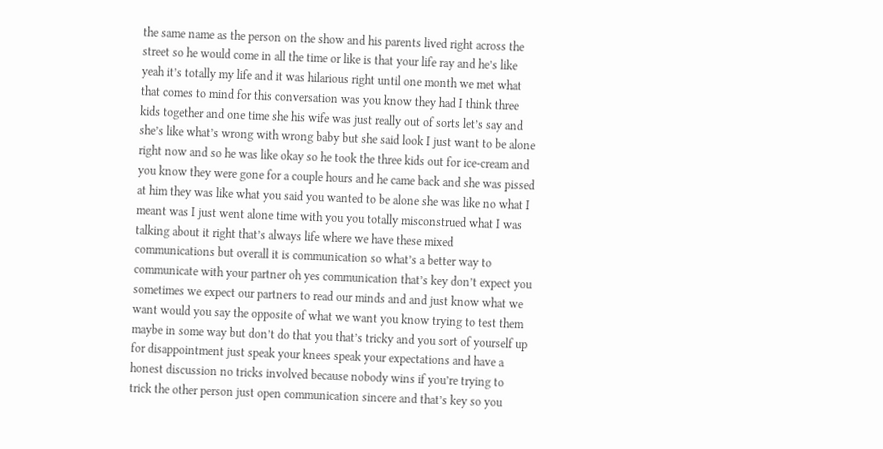the same name as the person on the show and his parents lived right across the street so he would come in all the time or like is that your life ray and he’s like yeah it’s totally my life and it was hilarious right until one month we met what that comes to mind for this conversation was you know they had I think three kids together and one time she his wife was just really out of sorts let’s say and she’s like what’s wrong with wrong baby but she said look I just want to be alone right now and so he was like okay so he took the three kids out for ice-cream and you know they were gone for a couple hours and he came back and she was pissed at him they was like what you said you wanted to be alone she was like no what I meant was I just went alone time with you you totally misconstrued what I was talking about it right that’s always life where we have these mixed communications but overall it is communication so what’s a better way to communicate with your partner oh yes communication that’s key don’t expect you sometimes we expect our partners to read our minds and and just know what we want would you say the opposite of what we want you know trying to test them maybe in some way but don’t do that you that’s tricky and you sort of yourself up for disappointment just speak your knees speak your expectations and have a honest discussion no tricks involved because nobody wins if you’re trying to trick the other person just open communication sincere and that’s key so you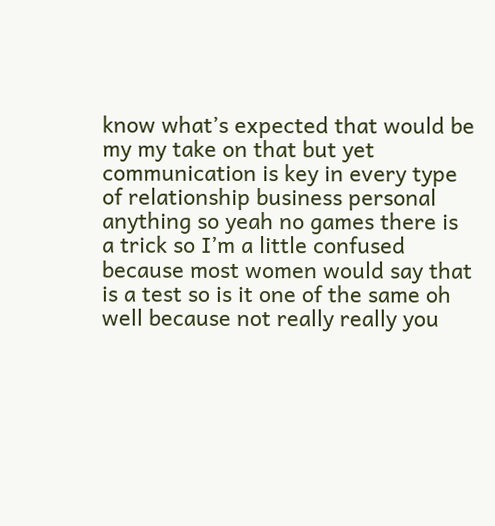know what’s expected that would be my my take on that but yet communication is key in every type of relationship business personal anything so yeah no games there is a trick so I’m a little confused because most women would say that is a test so is it one of the same oh well because not really really you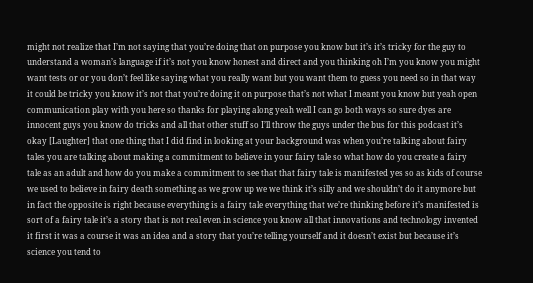might not realize that I’m not saying that you’re doing that on purpose you know but it’s it’s tricky for the guy to understand a woman’s language if it’s not you know honest and direct and you thinking oh I’m you know you might want tests or or you don’t feel like saying what you really want but you want them to guess you need so in that way it could be tricky you know it’s not that you’re doing it on purpose that’s not what I meant you know but yeah open communication play with you here so thanks for playing along yeah well I can go both ways so sure dyes are innocent guys you know do tricks and all that other stuff so I’ll throw the guys under the bus for this podcast it’s okay [Laughter] that one thing that I did find in looking at your background was when you’re talking about fairy tales you are talking about making a commitment to believe in your fairy tale so what how do you create a fairy tale as an adult and how do you make a commitment to see that that fairy tale is manifested yes so as kids of course we used to believe in fairy death something as we grow up we we think it’s silly and we shouldn’t do it anymore but in fact the opposite is right because everything is a fairy tale everything that we’re thinking before it’s manifested is sort of a fairy tale it’s a story that is not real even in science you know all that innovations and technology invented it first it was a course it was an idea and a story that you’re telling yourself and it doesn’t exist but because it’s science you tend to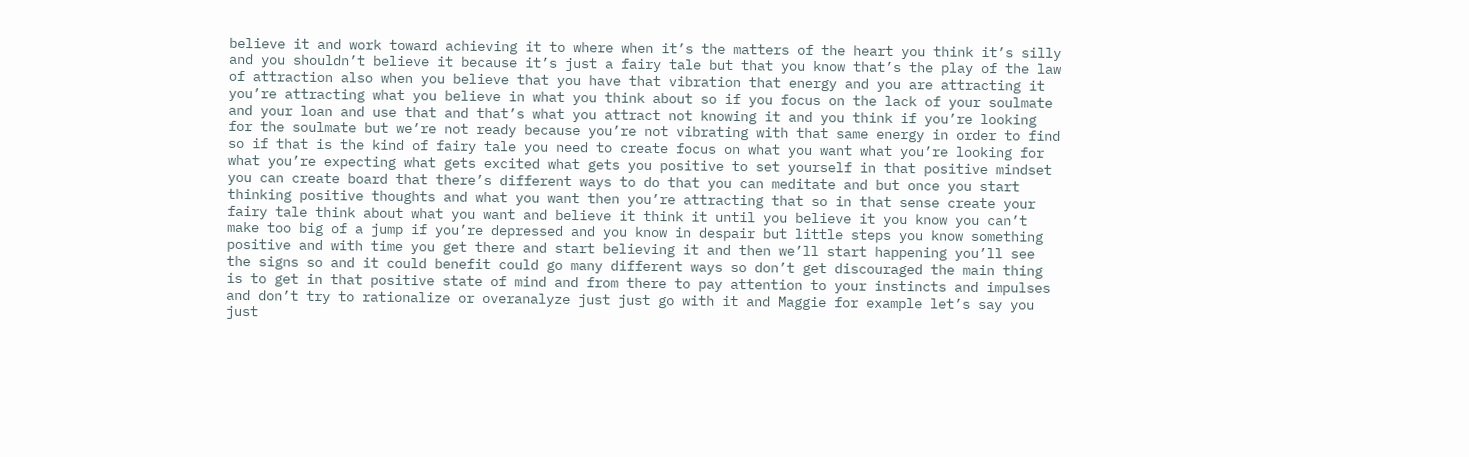believe it and work toward achieving it to where when it’s the matters of the heart you think it’s silly and you shouldn’t believe it because it’s just a fairy tale but that you know that’s the play of the law of attraction also when you believe that you have that vibration that energy and you are attracting it you’re attracting what you believe in what you think about so if you focus on the lack of your soulmate and your loan and use that and that’s what you attract not knowing it and you think if you’re looking for the soulmate but we’re not ready because you’re not vibrating with that same energy in order to find so if that is the kind of fairy tale you need to create focus on what you want what you’re looking for what you’re expecting what gets excited what gets you positive to set yourself in that positive mindset you can create board that there’s different ways to do that you can meditate and but once you start thinking positive thoughts and what you want then you’re attracting that so in that sense create your fairy tale think about what you want and believe it think it until you believe it you know you can’t make too big of a jump if you’re depressed and you know in despair but little steps you know something positive and with time you get there and start believing it and then we’ll start happening you’ll see the signs so and it could benefit could go many different ways so don’t get discouraged the main thing is to get in that positive state of mind and from there to pay attention to your instincts and impulses and don’t try to rationalize or overanalyze just just go with it and Maggie for example let’s say you just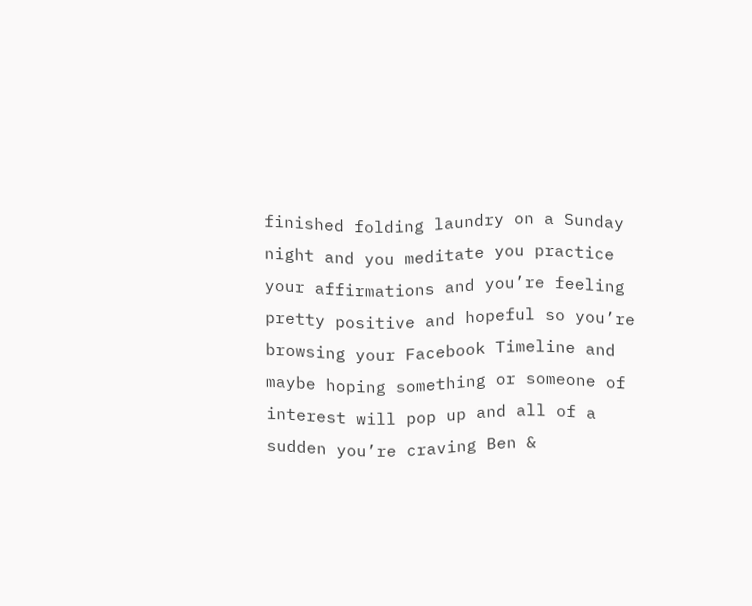finished folding laundry on a Sunday night and you meditate you practice your affirmations and you’re feeling pretty positive and hopeful so you’re browsing your Facebook Timeline and maybe hoping something or someone of interest will pop up and all of a sudden you’re craving Ben &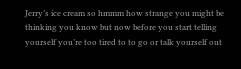Jerry’s ice cream so hmmm how strange you might be thinking you know but now before you start telling yourself you’re too tired to to go or talk yourself out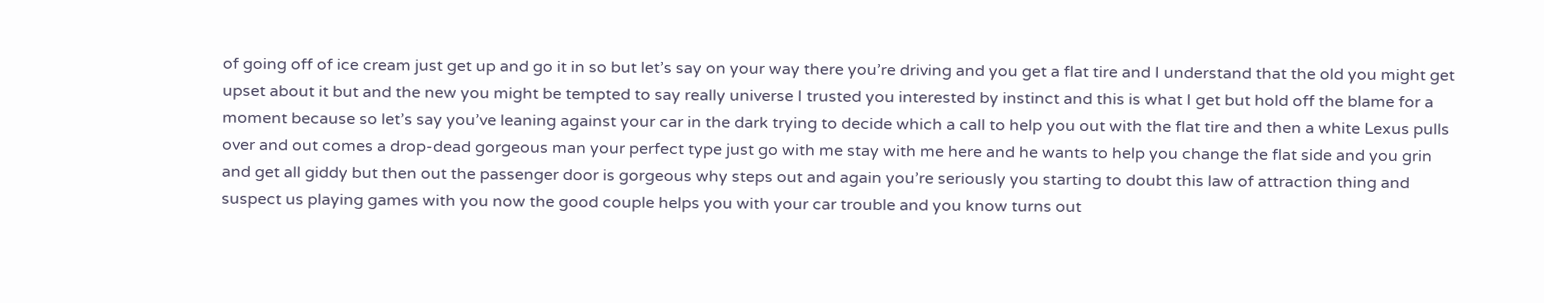of going off of ice cream just get up and go it in so but let’s say on your way there you’re driving and you get a flat tire and I understand that the old you might get upset about it but and the new you might be tempted to say really universe I trusted you interested by instinct and this is what I get but hold off the blame for a moment because so let’s say you’ve leaning against your car in the dark trying to decide which a call to help you out with the flat tire and then a white Lexus pulls over and out comes a drop-dead gorgeous man your perfect type just go with me stay with me here and he wants to help you change the flat side and you grin and get all giddy but then out the passenger door is gorgeous why steps out and again you’re seriously you starting to doubt this law of attraction thing and suspect us playing games with you now the good couple helps you with your car trouble and you know turns out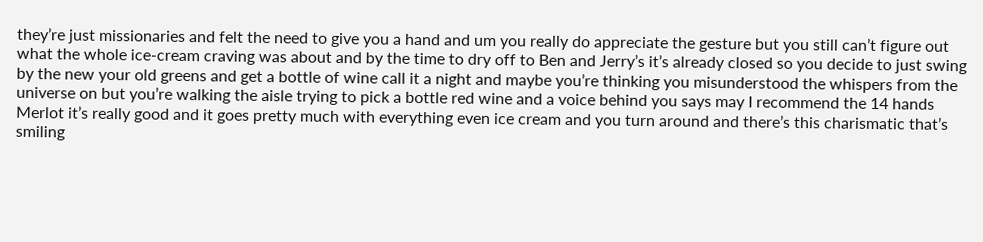they’re just missionaries and felt the need to give you a hand and um you really do appreciate the gesture but you still can’t figure out what the whole ice-cream craving was about and by the time to dry off to Ben and Jerry’s it’s already closed so you decide to just swing by the new your old greens and get a bottle of wine call it a night and maybe you’re thinking you misunderstood the whispers from the universe on but you’re walking the aisle trying to pick a bottle red wine and a voice behind you says may I recommend the 14 hands Merlot it’s really good and it goes pretty much with everything even ice cream and you turn around and there’s this charismatic that’s smiling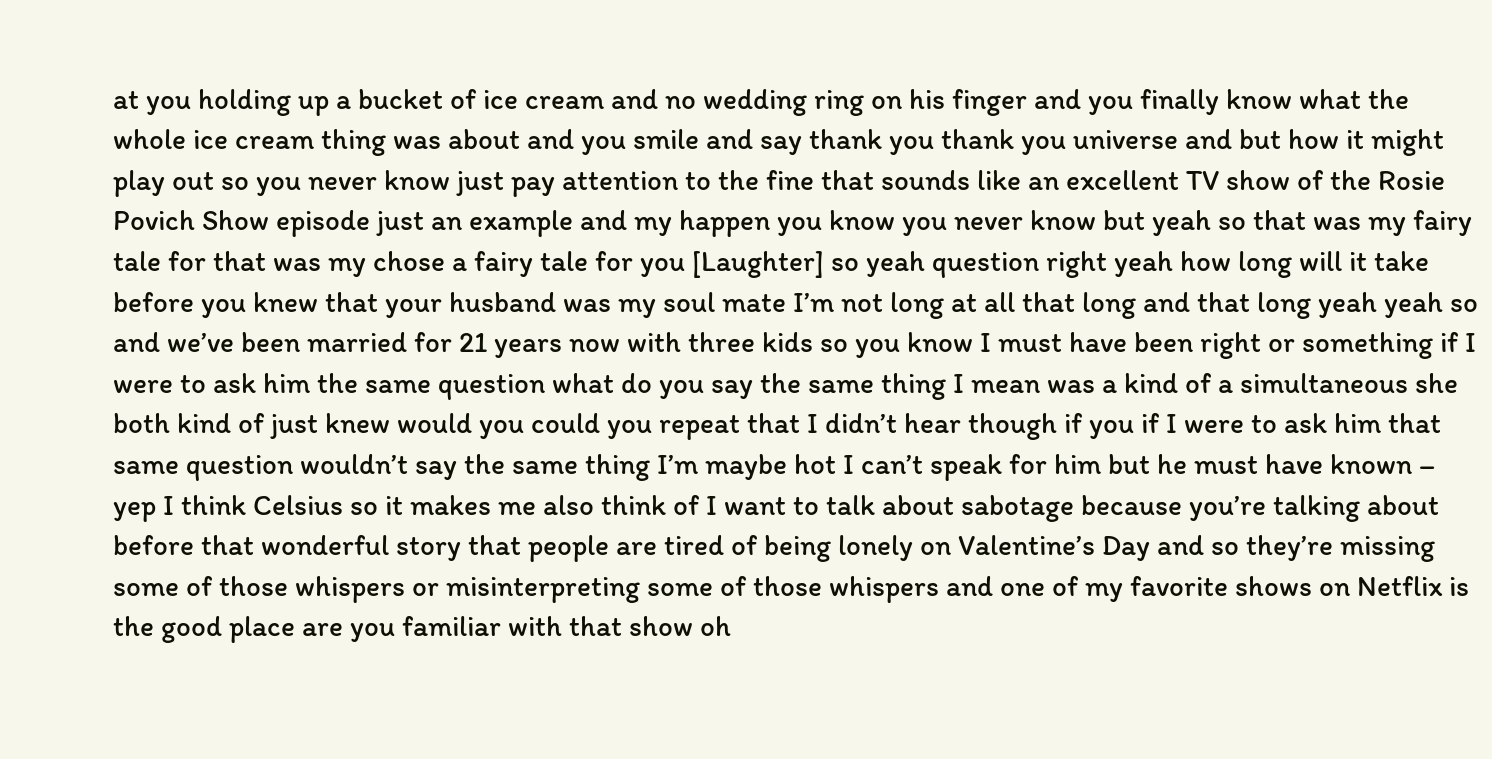at you holding up a bucket of ice cream and no wedding ring on his finger and you finally know what the whole ice cream thing was about and you smile and say thank you thank you universe and but how it might play out so you never know just pay attention to the fine that sounds like an excellent TV show of the Rosie Povich Show episode just an example and my happen you know you never know but yeah so that was my fairy tale for that was my chose a fairy tale for you [Laughter] so yeah question right yeah how long will it take before you knew that your husband was my soul mate I’m not long at all that long and that long yeah yeah so and we’ve been married for 21 years now with three kids so you know I must have been right or something if I were to ask him the same question what do you say the same thing I mean was a kind of a simultaneous she both kind of just knew would you could you repeat that I didn’t hear though if you if I were to ask him that same question wouldn’t say the same thing I’m maybe hot I can’t speak for him but he must have known – yep I think Celsius so it makes me also think of I want to talk about sabotage because you’re talking about before that wonderful story that people are tired of being lonely on Valentine’s Day and so they’re missing some of those whispers or misinterpreting some of those whispers and one of my favorite shows on Netflix is the good place are you familiar with that show oh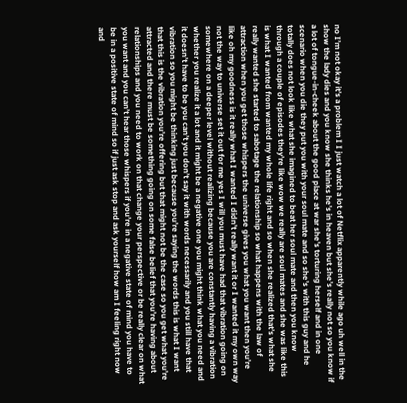no I’m not okay it’s a problem I I just watch a lot of Netflix apparently while ago uh well in the show the lady dies and you know she thinks he’s in heaven but she’s really not so you know if a lot of tongue-in-cheek about the good place at war she’s torturing herself and in one scenario when you die they put you with your soul mate and so she’s with this guy and he totally does not look like what she imagined to beat her soul mate and then you know through a couple of episodes they’re like wow we really are soul mates and she was like this is what I wanted from wanted my whole life right and so when she realized that’s what she really wanted she started to sabotage the relationship so what happens with the law of attraction when you get those whispers the universe gives you what you want then you’re like oh my goodness is it really what I wanted I didn’t really want it or I wanted it my own way not the way to universe set it out for me yes I will you must have had that vibration going on somewhere on a deeper level without realizing because you are constantly having a vibration whether you realize it a lot and it might be a negative one you might think what you need and it doesn’t have to be you can’t you don’t say it with words necessarily and you still have that vibration so you might be thinking just because you’re saying the words this is what I want that this is the vibration you’re offering but that might not be the case so you get what you’re attracted and there must be something going on some false belief that you’re having about relationships and you need to work on that change your perspective or be really clear on what you want and you can’t hear those whispers if you’re in a negative state of mind you have to be in a positive state of mind so if just ask stop and ask yourself how am I feeling right now and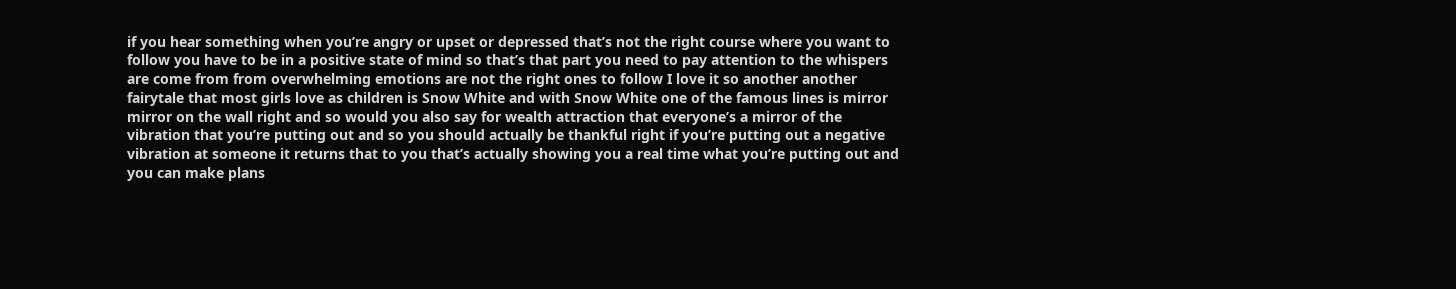if you hear something when you’re angry or upset or depressed that’s not the right course where you want to follow you have to be in a positive state of mind so that’s that part you need to pay attention to the whispers are come from from overwhelming emotions are not the right ones to follow I love it so another another fairytale that most girls love as children is Snow White and with Snow White one of the famous lines is mirror mirror on the wall right and so would you also say for wealth attraction that everyone’s a mirror of the vibration that you’re putting out and so you should actually be thankful right if you’re putting out a negative vibration at someone it returns that to you that’s actually showing you a real time what you’re putting out and you can make plans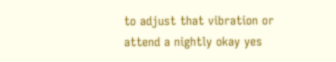to adjust that vibration or attend a nightly okay yes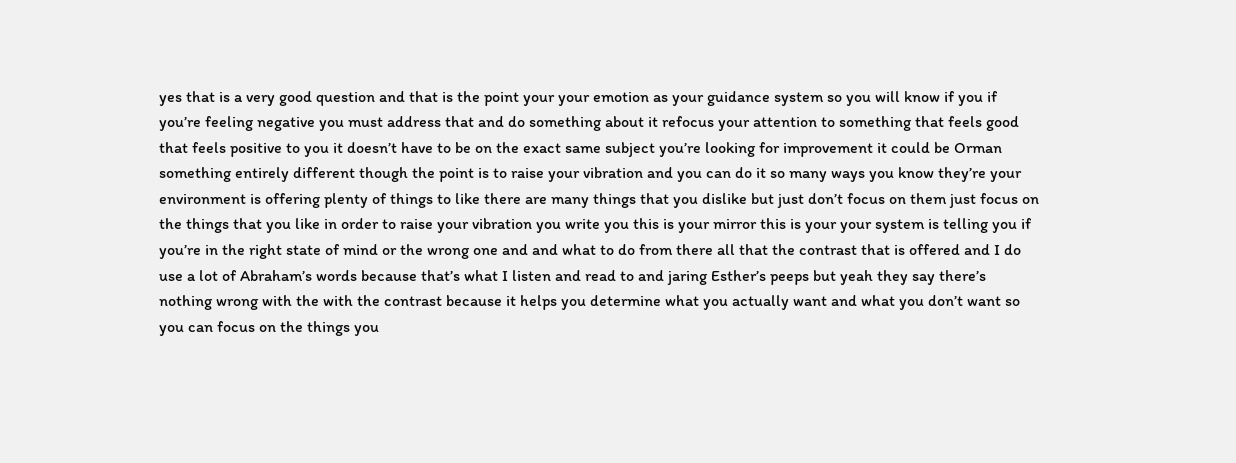yes that is a very good question and that is the point your your emotion as your guidance system so you will know if you if you’re feeling negative you must address that and do something about it refocus your attention to something that feels good that feels positive to you it doesn’t have to be on the exact same subject you’re looking for improvement it could be Orman something entirely different though the point is to raise your vibration and you can do it so many ways you know they’re your environment is offering plenty of things to like there are many things that you dislike but just don’t focus on them just focus on the things that you like in order to raise your vibration you write you this is your mirror this is your your system is telling you if you’re in the right state of mind or the wrong one and and what to do from there all that the contrast that is offered and I do use a lot of Abraham’s words because that’s what I listen and read to and jaring Esther’s peeps but yeah they say there’s nothing wrong with the with the contrast because it helps you determine what you actually want and what you don’t want so you can focus on the things you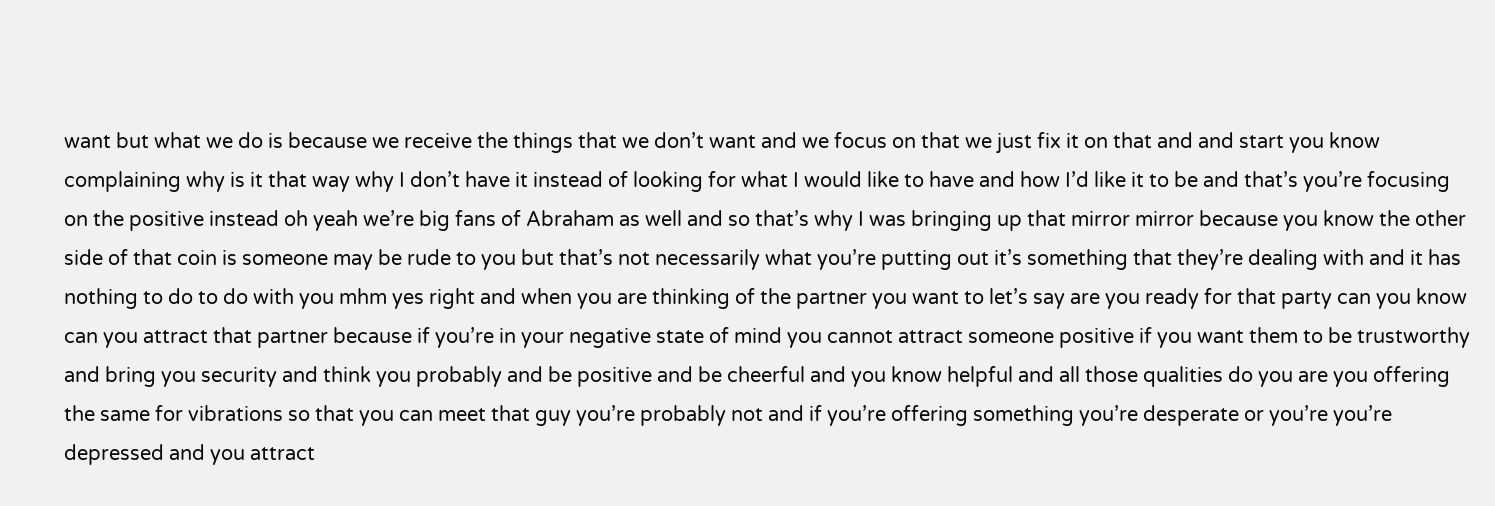want but what we do is because we receive the things that we don’t want and we focus on that we just fix it on that and and start you know complaining why is it that way why I don’t have it instead of looking for what I would like to have and how I’d like it to be and that’s you’re focusing on the positive instead oh yeah we’re big fans of Abraham as well and so that’s why I was bringing up that mirror mirror because you know the other side of that coin is someone may be rude to you but that’s not necessarily what you’re putting out it’s something that they’re dealing with and it has nothing to do to do with you mhm yes right and when you are thinking of the partner you want to let’s say are you ready for that party can you know can you attract that partner because if you’re in your negative state of mind you cannot attract someone positive if you want them to be trustworthy and bring you security and think you probably and be positive and be cheerful and you know helpful and all those qualities do you are you offering the same for vibrations so that you can meet that guy you’re probably not and if you’re offering something you’re desperate or you’re you’re depressed and you attract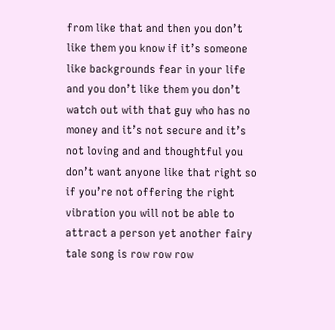from like that and then you don’t like them you know if it’s someone like backgrounds fear in your life and you don’t like them you don’t watch out with that guy who has no money and it’s not secure and it’s not loving and and thoughtful you don’t want anyone like that right so if you’re not offering the right vibration you will not be able to attract a person yet another fairy tale song is row row row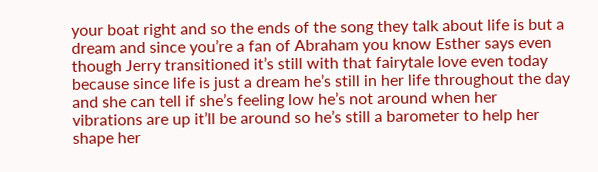your boat right and so the ends of the song they talk about life is but a dream and since you’re a fan of Abraham you know Esther says even though Jerry transitioned it’s still with that fairytale love even today because since life is just a dream he’s still in her life throughout the day and she can tell if she’s feeling low he’s not around when her vibrations are up it’ll be around so he’s still a barometer to help her shape her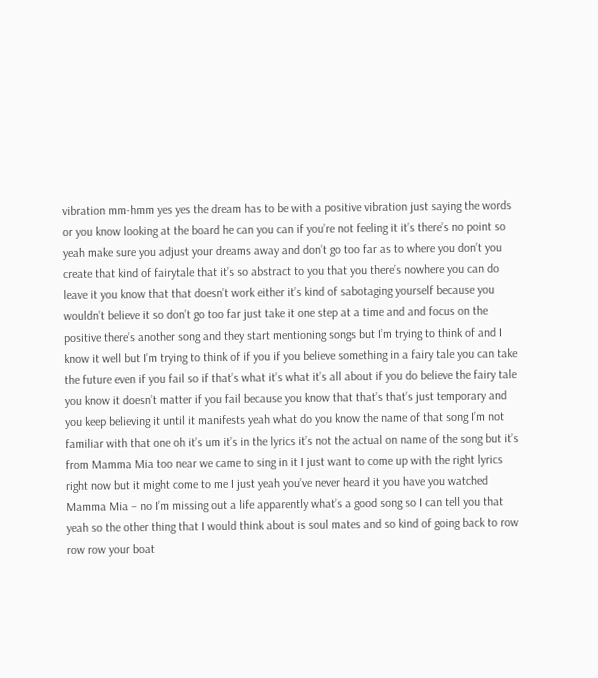vibration mm-hmm yes yes the dream has to be with a positive vibration just saying the words or you know looking at the board he can you can if you’re not feeling it it’s there’s no point so yeah make sure you adjust your dreams away and don’t go too far as to where you don’t you create that kind of fairytale that it’s so abstract to you that you there’s nowhere you can do leave it you know that that doesn’t work either it’s kind of sabotaging yourself because you wouldn’t believe it so don’t go too far just take it one step at a time and and focus on the positive there’s another song and they start mentioning songs but I’m trying to think of and I know it well but I’m trying to think of if you if you believe something in a fairy tale you can take the future even if you fail so if that’s what it’s what it’s all about if you do believe the fairy tale you know it doesn’t matter if you fail because you know that that’s that’s just temporary and you keep believing it until it manifests yeah what do you know the name of that song I’m not familiar with that one oh it’s um it’s in the lyrics it’s not the actual on name of the song but it’s from Mamma Mia too near we came to sing in it I just want to come up with the right lyrics right now but it might come to me I just yeah you’ve never heard it you have you watched Mamma Mia – no I’m missing out a life apparently what’s a good song so I can tell you that yeah so the other thing that I would think about is soul mates and so kind of going back to row row row your boat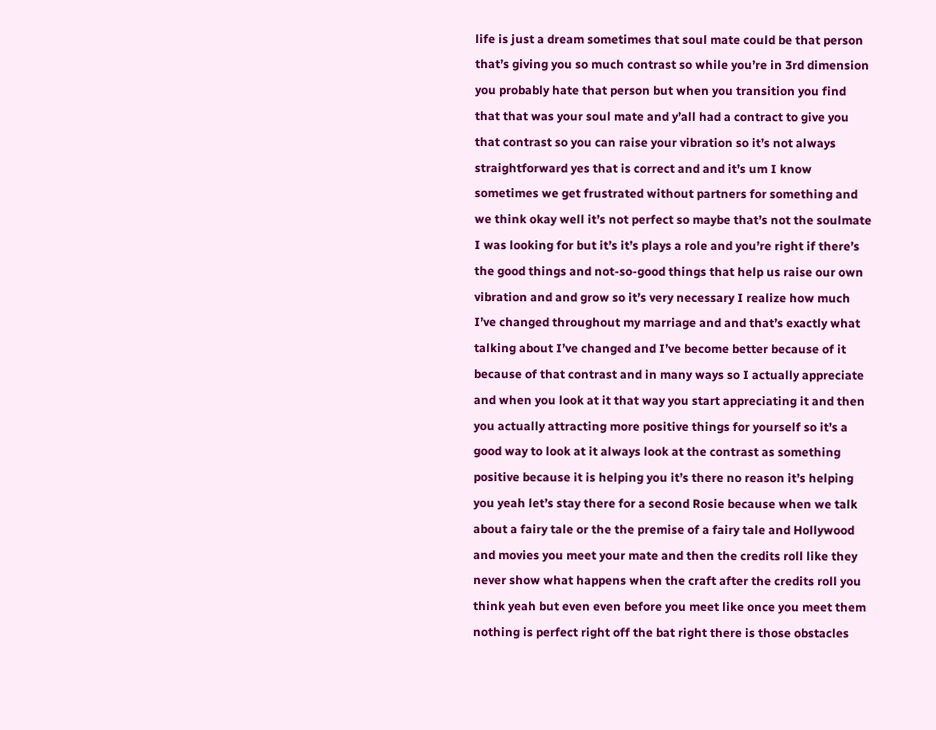life is just a dream sometimes that soul mate could be that person that’s giving you so much contrast so while you’re in 3rd dimension you probably hate that person but when you transition you find that that was your soul mate and y’all had a contract to give you that contrast so you can raise your vibration so it’s not always straightforward yes that is correct and and it’s um I know sometimes we get frustrated without partners for something and we think okay well it’s not perfect so maybe that’s not the soulmate I was looking for but it’s it’s plays a role and you’re right if there’s the good things and not-so-good things that help us raise our own vibration and and grow so it’s very necessary I realize how much I’ve changed throughout my marriage and and that’s exactly what talking about I’ve changed and I’ve become better because of it because of that contrast and in many ways so I actually appreciate and when you look at it that way you start appreciating it and then you actually attracting more positive things for yourself so it’s a good way to look at it always look at the contrast as something positive because it is helping you it’s there no reason it’s helping you yeah let’s stay there for a second Rosie because when we talk about a fairy tale or the the premise of a fairy tale and Hollywood and movies you meet your mate and then the credits roll like they never show what happens when the craft after the credits roll you think yeah but even even before you meet like once you meet them nothing is perfect right off the bat right there is those obstacles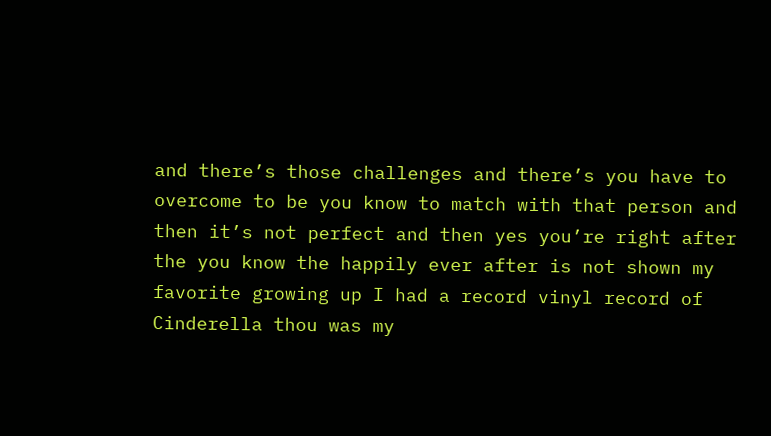and there’s those challenges and there’s you have to overcome to be you know to match with that person and then it’s not perfect and then yes you’re right after the you know the happily ever after is not shown my favorite growing up I had a record vinyl record of Cinderella thou was my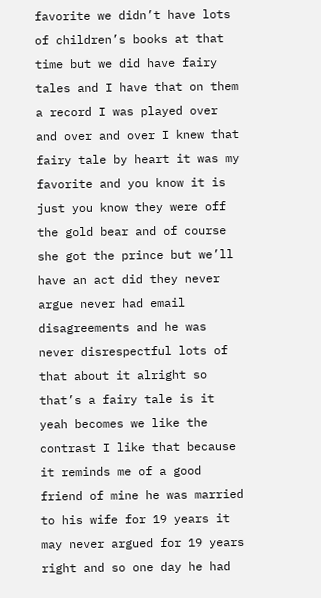favorite we didn’t have lots of children’s books at that time but we did have fairy tales and I have that on them a record I was played over and over and over I knew that fairy tale by heart it was my favorite and you know it is just you know they were off the gold bear and of course she got the prince but we’ll have an act did they never argue never had email disagreements and he was never disrespectful lots of that about it alright so that’s a fairy tale is it yeah becomes we like the contrast I like that because it reminds me of a good friend of mine he was married to his wife for 19 years it may never argued for 19 years right and so one day he had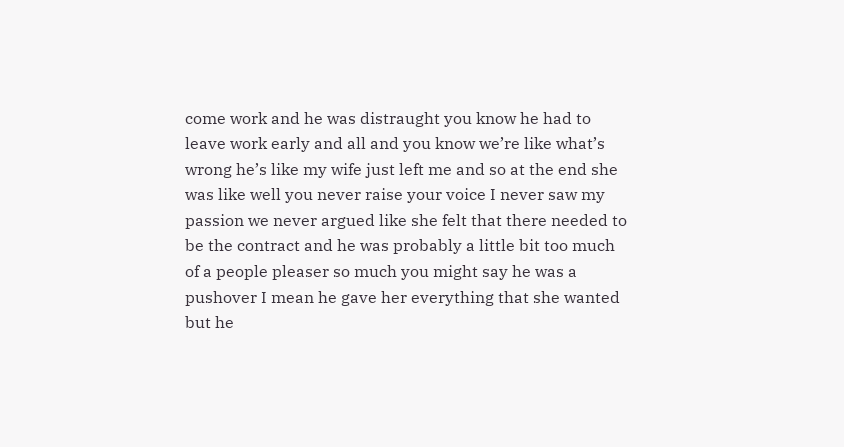come work and he was distraught you know he had to leave work early and all and you know we’re like what’s wrong he’s like my wife just left me and so at the end she was like well you never raise your voice I never saw my passion we never argued like she felt that there needed to be the contract and he was probably a little bit too much of a people pleaser so much you might say he was a pushover I mean he gave her everything that she wanted but he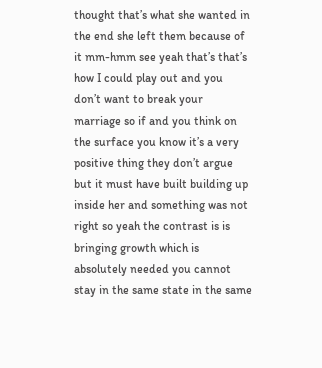thought that’s what she wanted in the end she left them because of it mm-hmm see yeah that’s that’s how I could play out and you don’t want to break your marriage so if and you think on the surface you know it’s a very positive thing they don’t argue but it must have built building up inside her and something was not right so yeah the contrast is is bringing growth which is absolutely needed you cannot stay in the same state in the same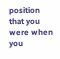position that you were when you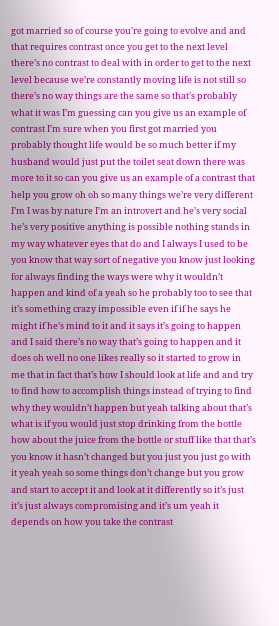got married so of course you’re going to evolve and and that requires contrast once you get to the next level there’s no contrast to deal with in order to get to the next level because we’re constantly moving life is not still so there’s no way things are the same so that’s probably what it was I’m guessing can you give us an example of contrast I’m sure when you first got married you probably thought life would be so much better if my husband would just put the toilet seat down there was more to it so can you give us an example of a contrast that help you grow oh oh so many things we’re very different I’m I was by nature I’m an introvert and he’s very social he’s very positive anything is possible nothing stands in my way whatever eyes that do and I always I used to be you know that way sort of negative you know just looking for always finding the ways were why it wouldn’t happen and kind of a yeah so he probably too to see that it’s something crazy impossible even if if he says he might if he’s mind to it and it says it’s going to happen and I said there’s no way that’s going to happen and it does oh well no one likes really so it started to grow in me that in fact that’s how I should look at life and and try to find how to accomplish things instead of trying to find why they wouldn’t happen but yeah talking about that’s what is if you would just stop drinking from the bottle how about the juice from the bottle or stuff like that that’s you know it hasn’t changed but you just you just go with it yeah yeah so some things don’t change but you grow and start to accept it and look at it differently so it’s just it’s just always compromising and it’s um yeah it depends on how you take the contrast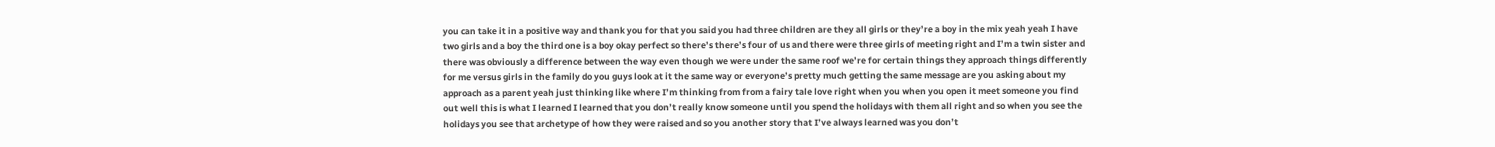you can take it in a positive way and thank you for that you said you had three children are they all girls or they’re a boy in the mix yeah yeah I have two girls and a boy the third one is a boy okay perfect so there’s there’s four of us and there were three girls of meeting right and I’m a twin sister and there was obviously a difference between the way even though we were under the same roof we’re for certain things they approach things differently for me versus girls in the family do you guys look at it the same way or everyone’s pretty much getting the same message are you asking about my approach as a parent yeah just thinking like where I’m thinking from from a fairy tale love right when you when you open it meet someone you find out well this is what I learned I learned that you don’t really know someone until you spend the holidays with them all right and so when you see the holidays you see that archetype of how they were raised and so you another story that I’ve always learned was you don’t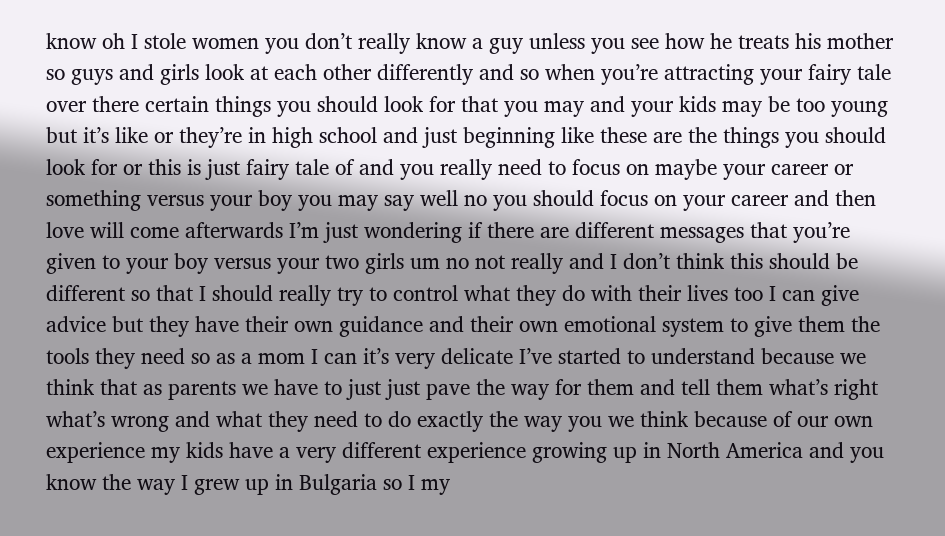know oh I stole women you don’t really know a guy unless you see how he treats his mother so guys and girls look at each other differently and so when you’re attracting your fairy tale over there certain things you should look for that you may and your kids may be too young but it’s like or they’re in high school and just beginning like these are the things you should look for or this is just fairy tale of and you really need to focus on maybe your career or something versus your boy you may say well no you should focus on your career and then love will come afterwards I’m just wondering if there are different messages that you’re given to your boy versus your two girls um no not really and I don’t think this should be different so that I should really try to control what they do with their lives too I can give advice but they have their own guidance and their own emotional system to give them the tools they need so as a mom I can it’s very delicate I’ve started to understand because we think that as parents we have to just just pave the way for them and tell them what’s right what’s wrong and what they need to do exactly the way you we think because of our own experience my kids have a very different experience growing up in North America and you know the way I grew up in Bulgaria so I my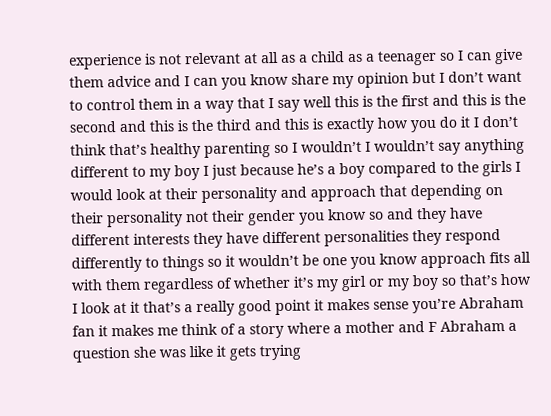experience is not relevant at all as a child as a teenager so I can give them advice and I can you know share my opinion but I don’t want to control them in a way that I say well this is the first and this is the second and this is the third and this is exactly how you do it I don’t think that’s healthy parenting so I wouldn’t I wouldn’t say anything different to my boy I just because he’s a boy compared to the girls I would look at their personality and approach that depending on their personality not their gender you know so and they have different interests they have different personalities they respond differently to things so it wouldn’t be one you know approach fits all with them regardless of whether it’s my girl or my boy so that’s how I look at it that’s a really good point it makes sense you’re Abraham fan it makes me think of a story where a mother and F Abraham a question she was like it gets trying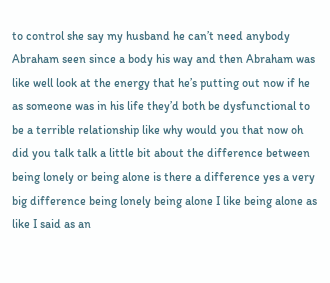to control she say my husband he can’t need anybody Abraham seen since a body his way and then Abraham was like well look at the energy that he’s putting out now if he as someone was in his life they’d both be dysfunctional to be a terrible relationship like why would you that now oh did you talk talk a little bit about the difference between being lonely or being alone is there a difference yes a very big difference being lonely being alone I like being alone as like I said as an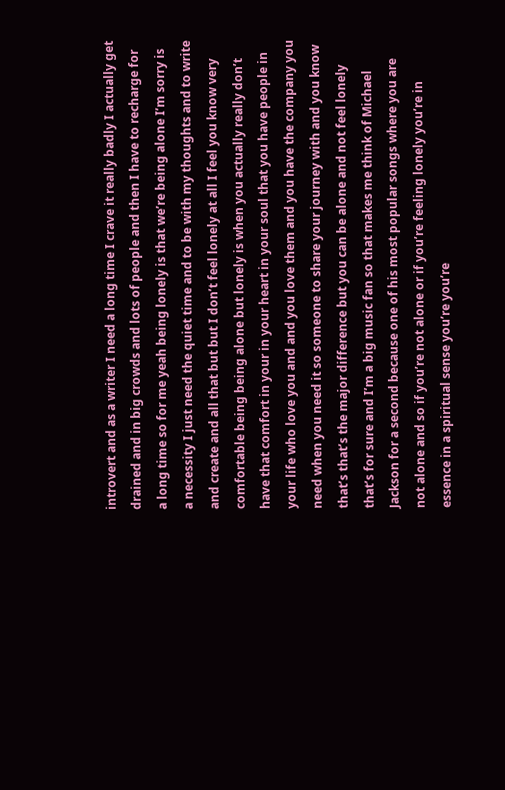introvert and as a writer I need a long time I crave it really badly I actually get drained and in big crowds and lots of people and then I have to recharge for a long time so for me yeah being lonely is that we’re being alone I’m sorry is a necessity I just need the quiet time and to be with my thoughts and to write and create and all that but but I don’t feel lonely at all I feel you know very comfortable being being alone but lonely is when you actually really don’t have that comfort in your in your heart in your soul that you have people in your life who love you and and you love them and you have the company you need when you need it so someone to share your journey with and you know that’s that’s the major difference but you can be alone and not feel lonely that’s for sure and I’m a big music fan so that makes me think of Michael Jackson for a second because one of his most popular songs where you are not alone and so if you’re not alone or if you’re feeling lonely you’re in essence in a spiritual sense you’re you’re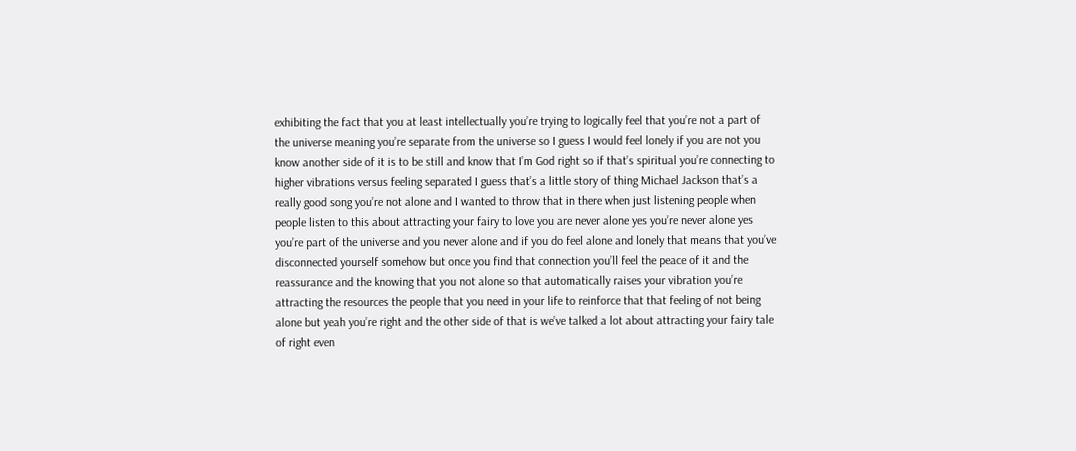exhibiting the fact that you at least intellectually you’re trying to logically feel that you’re not a part of the universe meaning you’re separate from the universe so I guess I would feel lonely if you are not you know another side of it is to be still and know that I’m God right so if that’s spiritual you’re connecting to higher vibrations versus feeling separated I guess that’s a little story of thing Michael Jackson that’s a really good song you’re not alone and I wanted to throw that in there when just listening people when people listen to this about attracting your fairy to love you are never alone yes you’re never alone yes you’re part of the universe and you never alone and if you do feel alone and lonely that means that you’ve disconnected yourself somehow but once you find that connection you’ll feel the peace of it and the reassurance and the knowing that you not alone so that automatically raises your vibration you’re attracting the resources the people that you need in your life to reinforce that that feeling of not being alone but yeah you’re right and the other side of that is we’ve talked a lot about attracting your fairy tale of right even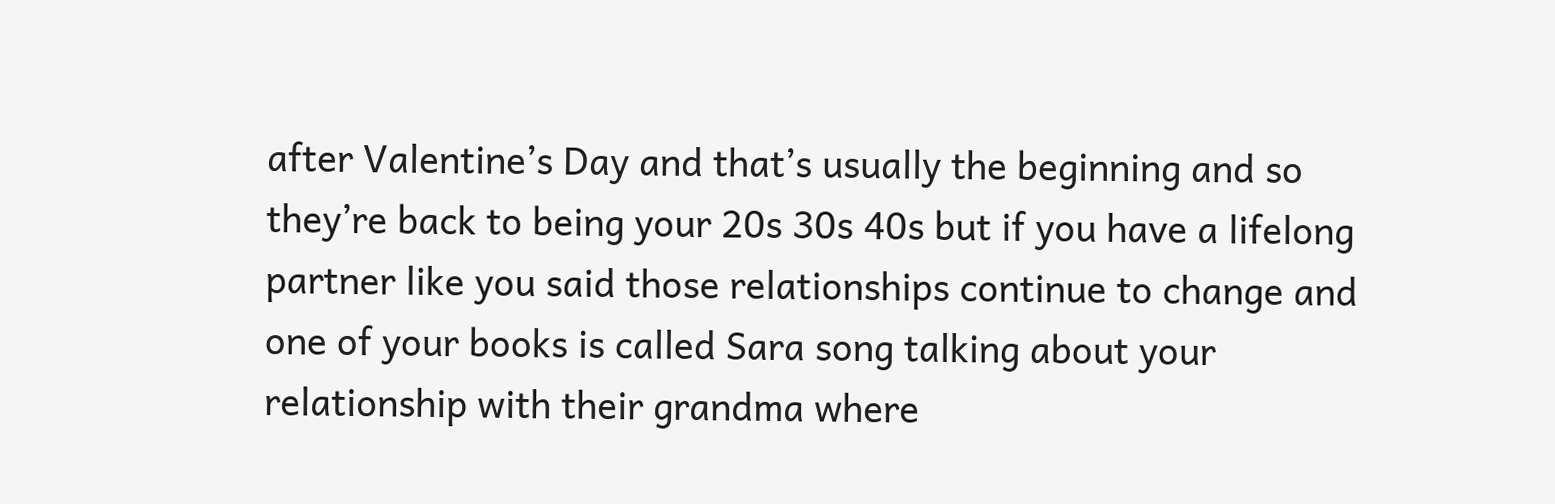after Valentine’s Day and that’s usually the beginning and so they’re back to being your 20s 30s 40s but if you have a lifelong partner like you said those relationships continue to change and one of your books is called Sara song talking about your relationship with their grandma where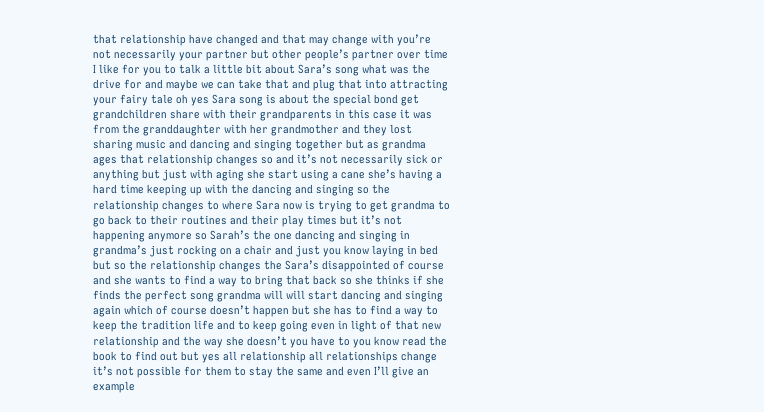that relationship have changed and that may change with you’re not necessarily your partner but other people’s partner over time I like for you to talk a little bit about Sara’s song what was the drive for and maybe we can take that and plug that into attracting your fairy tale oh yes Sara song is about the special bond get grandchildren share with their grandparents in this case it was from the granddaughter with her grandmother and they lost sharing music and dancing and singing together but as grandma ages that relationship changes so and it’s not necessarily sick or anything but just with aging she start using a cane she’s having a hard time keeping up with the dancing and singing so the relationship changes to where Sara now is trying to get grandma to go back to their routines and their play times but it’s not happening anymore so Sarah’s the one dancing and singing in grandma’s just rocking on a chair and just you know laying in bed but so the relationship changes the Sara’s disappointed of course and she wants to find a way to bring that back so she thinks if she finds the perfect song grandma will will start dancing and singing again which of course doesn’t happen but she has to find a way to keep the tradition life and to keep going even in light of that new relationship and the way she doesn’t you have to you know read the book to find out but yes all relationship all relationships change it’s not possible for them to stay the same and even I’ll give an example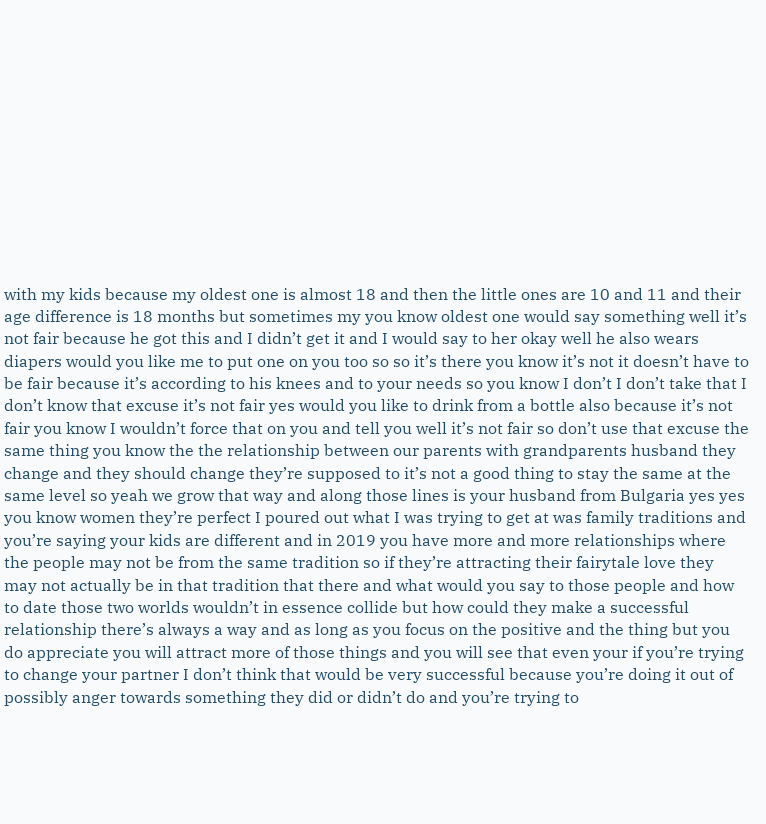with my kids because my oldest one is almost 18 and then the little ones are 10 and 11 and their age difference is 18 months but sometimes my you know oldest one would say something well it’s not fair because he got this and I didn’t get it and I would say to her okay well he also wears diapers would you like me to put one on you too so so it’s there you know it’s not it doesn’t have to be fair because it’s according to his knees and to your needs so you know I don’t I don’t take that I don’t know that excuse it’s not fair yes would you like to drink from a bottle also because it’s not fair you know I wouldn’t force that on you and tell you well it’s not fair so don’t use that excuse the same thing you know the the relationship between our parents with grandparents husband they change and they should change they’re supposed to it’s not a good thing to stay the same at the same level so yeah we grow that way and along those lines is your husband from Bulgaria yes yes you know women they’re perfect I poured out what I was trying to get at was family traditions and you’re saying your kids are different and in 2019 you have more and more relationships where the people may not be from the same tradition so if they’re attracting their fairytale love they may not actually be in that tradition that there and what would you say to those people and how to date those two worlds wouldn’t in essence collide but how could they make a successful relationship there’s always a way and as long as you focus on the positive and the thing but you do appreciate you will attract more of those things and you will see that even your if you’re trying to change your partner I don’t think that would be very successful because you’re doing it out of possibly anger towards something they did or didn’t do and you’re trying to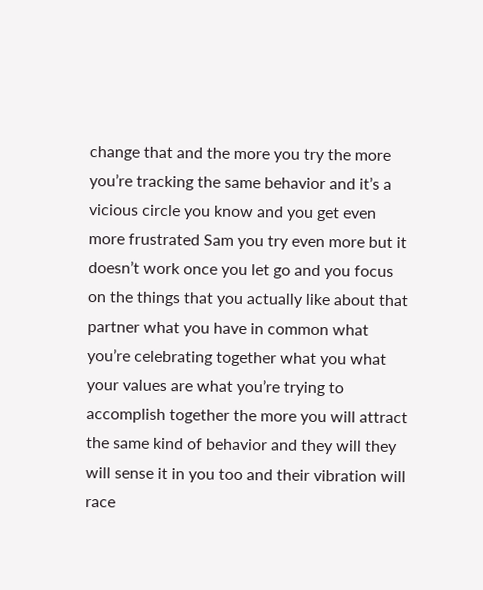change that and the more you try the more you’re tracking the same behavior and it’s a vicious circle you know and you get even more frustrated Sam you try even more but it doesn’t work once you let go and you focus on the things that you actually like about that partner what you have in common what you’re celebrating together what you what your values are what you’re trying to accomplish together the more you will attract the same kind of behavior and they will they will sense it in you too and their vibration will race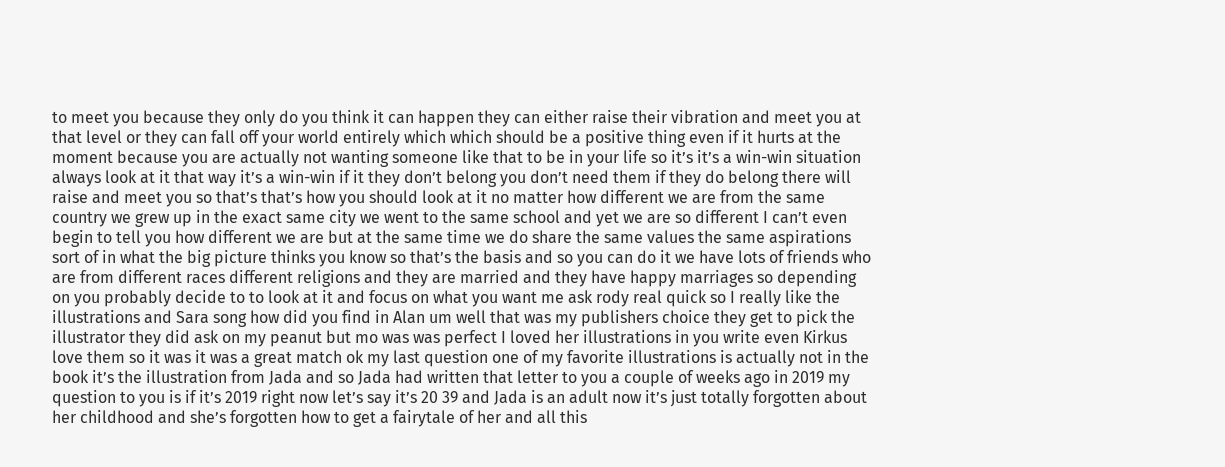to meet you because they only do you think it can happen they can either raise their vibration and meet you at that level or they can fall off your world entirely which which should be a positive thing even if it hurts at the moment because you are actually not wanting someone like that to be in your life so it’s it’s a win-win situation always look at it that way it’s a win-win if it they don’t belong you don’t need them if they do belong there will raise and meet you so that’s that’s how you should look at it no matter how different we are from the same country we grew up in the exact same city we went to the same school and yet we are so different I can’t even begin to tell you how different we are but at the same time we do share the same values the same aspirations sort of in what the big picture thinks you know so that’s the basis and so you can do it we have lots of friends who are from different races different religions and they are married and they have happy marriages so depending on you probably decide to to look at it and focus on what you want me ask rody real quick so I really like the illustrations and Sara song how did you find in Alan um well that was my publishers choice they get to pick the illustrator they did ask on my peanut but mo was was perfect I loved her illustrations in you write even Kirkus love them so it was it was a great match ok my last question one of my favorite illustrations is actually not in the book it’s the illustration from Jada and so Jada had written that letter to you a couple of weeks ago in 2019 my question to you is if it’s 2019 right now let’s say it’s 20 39 and Jada is an adult now it’s just totally forgotten about her childhood and she’s forgotten how to get a fairytale of her and all this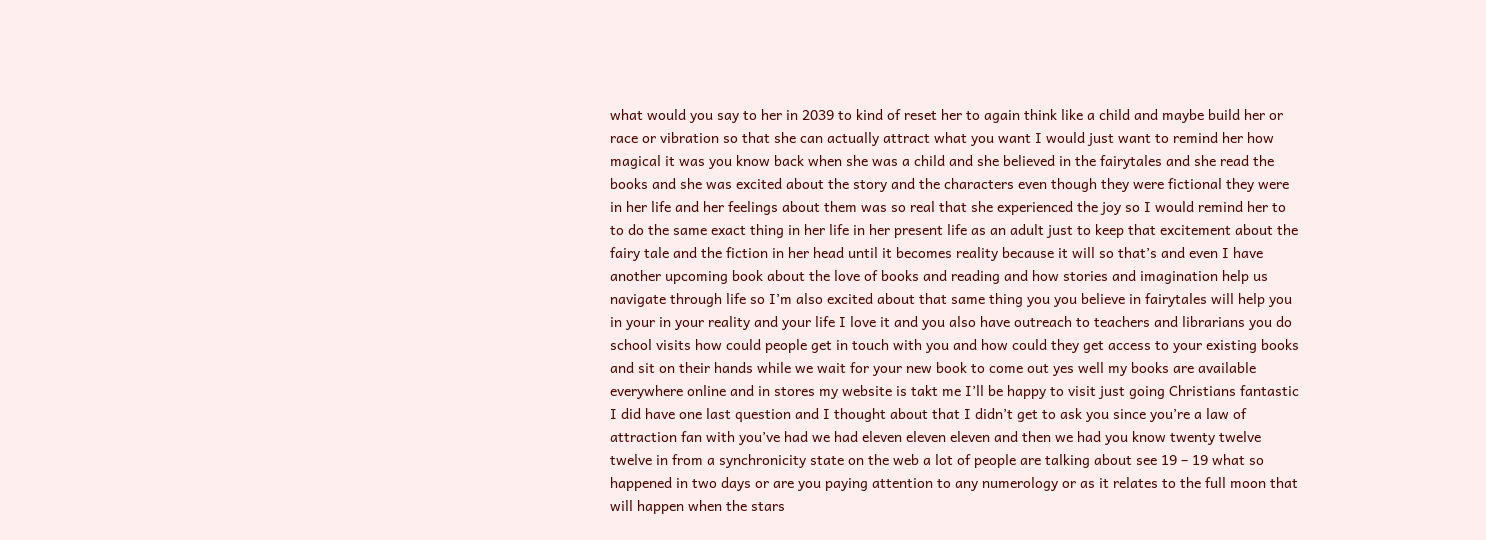what would you say to her in 2039 to kind of reset her to again think like a child and maybe build her or race or vibration so that she can actually attract what you want I would just want to remind her how magical it was you know back when she was a child and she believed in the fairytales and she read the books and she was excited about the story and the characters even though they were fictional they were in her life and her feelings about them was so real that she experienced the joy so I would remind her to to do the same exact thing in her life in her present life as an adult just to keep that excitement about the fairy tale and the fiction in her head until it becomes reality because it will so that’s and even I have another upcoming book about the love of books and reading and how stories and imagination help us navigate through life so I’m also excited about that same thing you you believe in fairytales will help you in your in your reality and your life I love it and you also have outreach to teachers and librarians you do school visits how could people get in touch with you and how could they get access to your existing books and sit on their hands while we wait for your new book to come out yes well my books are available everywhere online and in stores my website is takt me I’ll be happy to visit just going Christians fantastic I did have one last question and I thought about that I didn’t get to ask you since you’re a law of attraction fan with you’ve had we had eleven eleven eleven and then we had you know twenty twelve twelve in from a synchronicity state on the web a lot of people are talking about see 19 – 19 what so happened in two days or are you paying attention to any numerology or as it relates to the full moon that will happen when the stars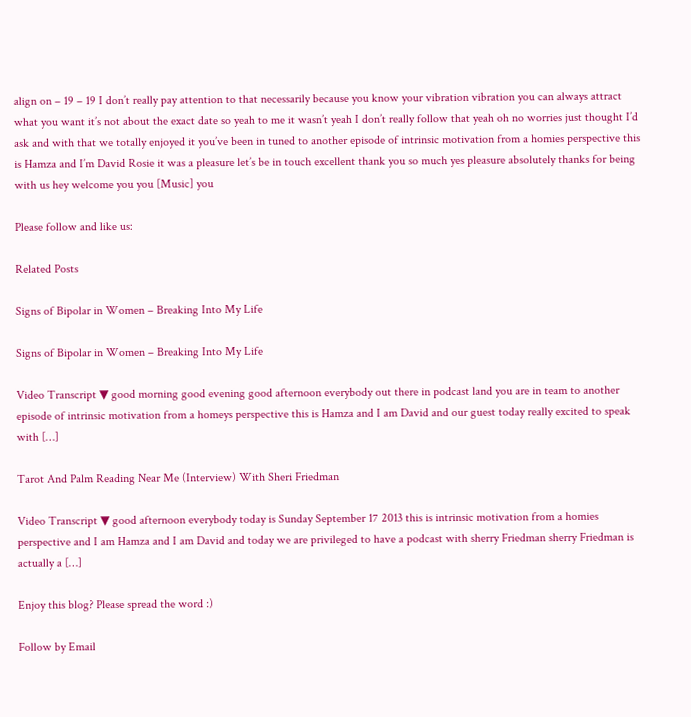align on – 19 – 19 I don’t really pay attention to that necessarily because you know your vibration vibration you can always attract what you want it’s not about the exact date so yeah to me it wasn’t yeah I don’t really follow that yeah oh no worries just thought I’d ask and with that we totally enjoyed it you’ve been in tuned to another episode of intrinsic motivation from a homies perspective this is Hamza and I’m David Rosie it was a pleasure let’s be in touch excellent thank you so much yes pleasure absolutely thanks for being with us hey welcome you you [Music] you

Please follow and like us:

Related Posts

Signs of Bipolar in Women – Breaking Into My Life

Signs of Bipolar in Women – Breaking Into My Life

Video Transcript ▼ good morning good evening good afternoon everybody out there in podcast land you are in team to another episode of intrinsic motivation from a homeys perspective this is Hamza and I am David and our guest today really excited to speak with […]

Tarot And Palm Reading Near Me (Interview) With Sheri Friedman

Video Transcript ▼ good afternoon everybody today is Sunday September 17 2013 this is intrinsic motivation from a homies perspective and I am Hamza and I am David and today we are privileged to have a podcast with sherry Friedman sherry Friedman is actually a […]

Enjoy this blog? Please spread the word :)

Follow by Email